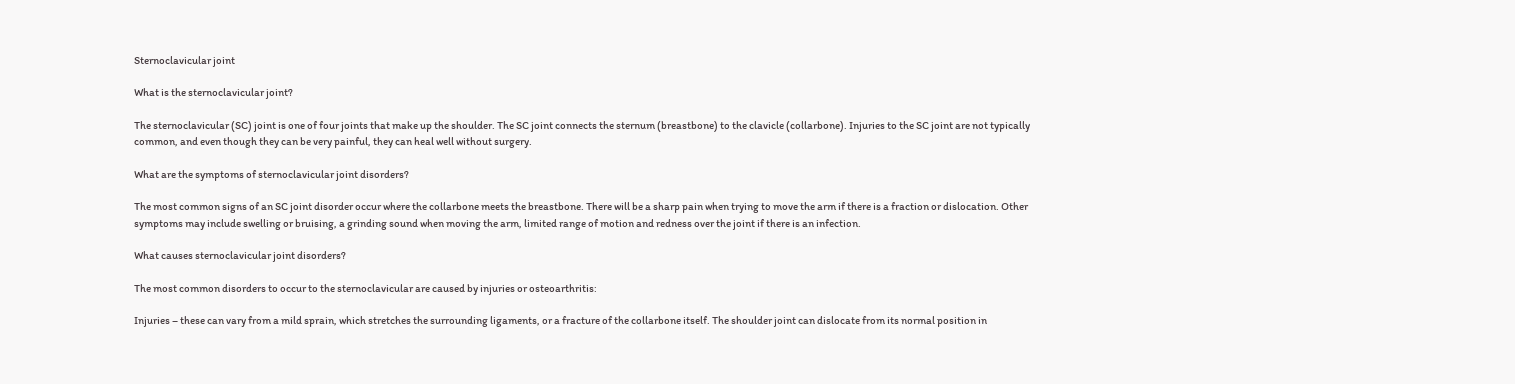Sternoclavicular joint

What is the sternoclavicular joint?

The sternoclavicular (SC) joint is one of four joints that make up the shoulder. The SC joint connects the sternum (breastbone) to the clavicle (collarbone). Injuries to the SC joint are not typically common, and even though they can be very painful, they can heal well without surgery.

What are the symptoms of sternoclavicular joint disorders?

The most common signs of an SC joint disorder occur where the collarbone meets the breastbone. There will be a sharp pain when trying to move the arm if there is a fraction or dislocation. Other symptoms may include swelling or bruising, a grinding sound when moving the arm, limited range of motion and redness over the joint if there is an infection.

What causes sternoclavicular joint disorders?

The most common disorders to occur to the sternoclavicular are caused by injuries or osteoarthritis:

Injuries – these can vary from a mild sprain, which stretches the surrounding ligaments, or a fracture of the collarbone itself. The shoulder joint can dislocate from its normal position in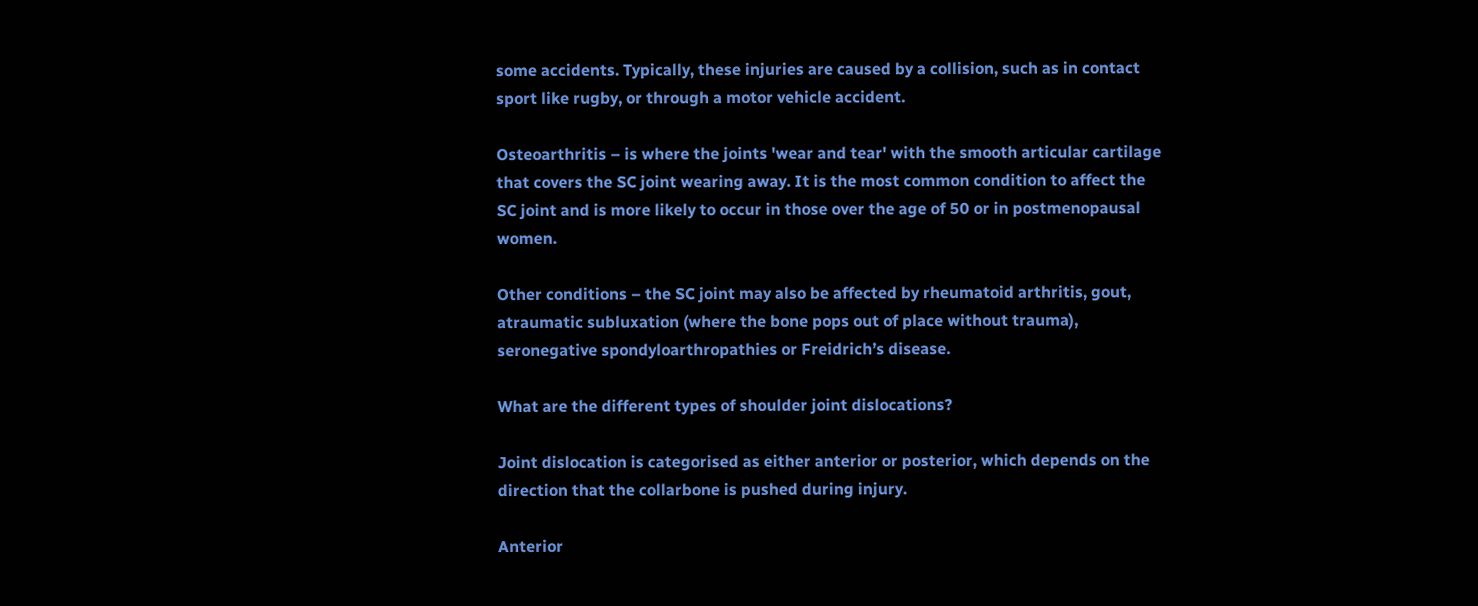some accidents. Typically, these injuries are caused by a collision, such as in contact sport like rugby, or through a motor vehicle accident.

Osteoarthritis – is where the joints 'wear and tear' with the smooth articular cartilage that covers the SC joint wearing away. It is the most common condition to affect the SC joint and is more likely to occur in those over the age of 50 or in postmenopausal women.

Other conditions – the SC joint may also be affected by rheumatoid arthritis, gout, atraumatic subluxation (where the bone pops out of place without trauma), seronegative spondyloarthropathies or Freidrich’s disease.

What are the different types of shoulder joint dislocations?

Joint dislocation is categorised as either anterior or posterior, which depends on the direction that the collarbone is pushed during injury.

Anterior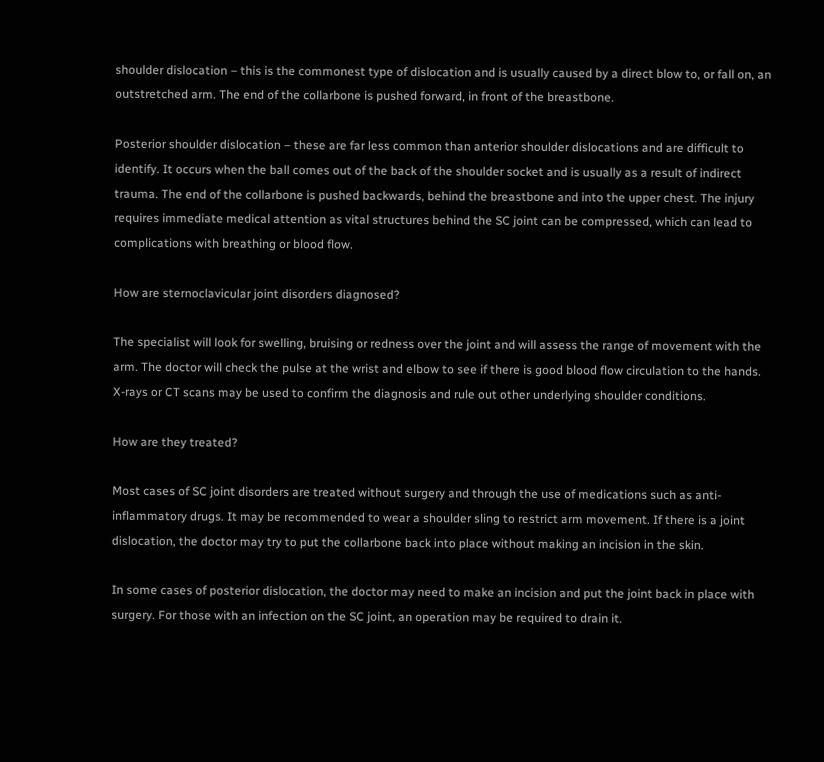shoulder dislocation – this is the commonest type of dislocation and is usually caused by a direct blow to, or fall on, an outstretched arm. The end of the collarbone is pushed forward, in front of the breastbone.

Posterior shoulder dislocation – these are far less common than anterior shoulder dislocations and are difficult to identify. It occurs when the ball comes out of the back of the shoulder socket and is usually as a result of indirect trauma. The end of the collarbone is pushed backwards, behind the breastbone and into the upper chest. The injury requires immediate medical attention as vital structures behind the SC joint can be compressed, which can lead to complications with breathing or blood flow.

How are sternoclavicular joint disorders diagnosed?

The specialist will look for swelling, bruising or redness over the joint and will assess the range of movement with the arm. The doctor will check the pulse at the wrist and elbow to see if there is good blood flow circulation to the hands. X-rays or CT scans may be used to confirm the diagnosis and rule out other underlying shoulder conditions.

How are they treated?

Most cases of SC joint disorders are treated without surgery and through the use of medications such as anti-inflammatory drugs. It may be recommended to wear a shoulder sling to restrict arm movement. If there is a joint dislocation, the doctor may try to put the collarbone back into place without making an incision in the skin.

In some cases of posterior dislocation, the doctor may need to make an incision and put the joint back in place with surgery. For those with an infection on the SC joint, an operation may be required to drain it.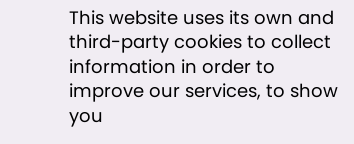This website uses its own and third-party cookies to collect information in order to improve our services, to show you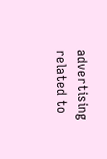advertising related to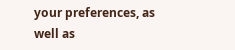your preferences, as well as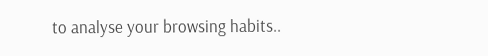to analyse your browsing habits..